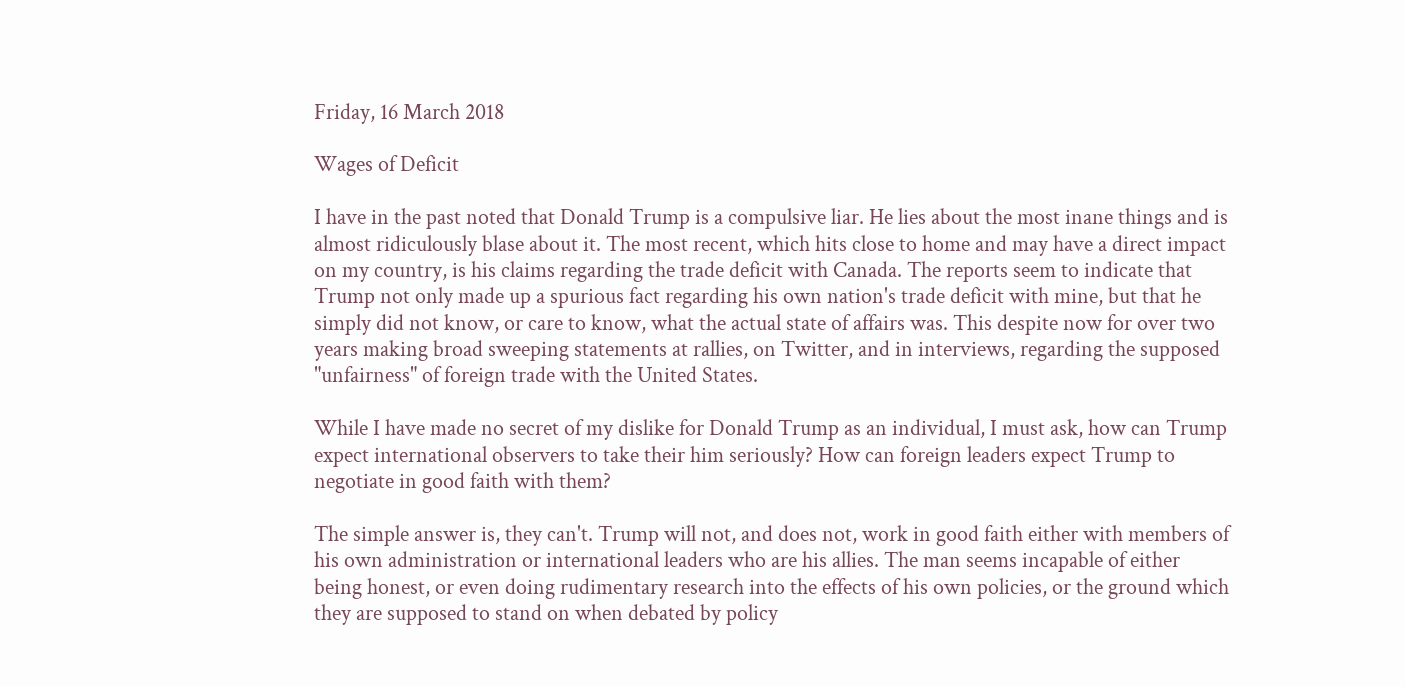Friday, 16 March 2018

Wages of Deficit

I have in the past noted that Donald Trump is a compulsive liar. He lies about the most inane things and is almost ridiculously blase about it. The most recent, which hits close to home and may have a direct impact on my country, is his claims regarding the trade deficit with Canada. The reports seem to indicate that Trump not only made up a spurious fact regarding his own nation's trade deficit with mine, but that he simply did not know, or care to know, what the actual state of affairs was. This despite now for over two years making broad sweeping statements at rallies, on Twitter, and in interviews, regarding the supposed "unfairness" of foreign trade with the United States.

While I have made no secret of my dislike for Donald Trump as an individual, I must ask, how can Trump expect international observers to take their him seriously? How can foreign leaders expect Trump to negotiate in good faith with them?

The simple answer is, they can't. Trump will not, and does not, work in good faith either with members of his own administration or international leaders who are his allies. The man seems incapable of either being honest, or even doing rudimentary research into the effects of his own policies, or the ground which they are supposed to stand on when debated by policy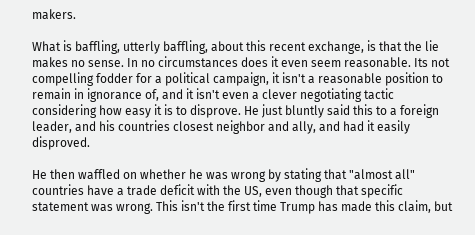makers.

What is baffling, utterly baffling, about this recent exchange, is that the lie makes no sense. In no circumstances does it even seem reasonable. Its not compelling fodder for a political campaign, it isn't a reasonable position to remain in ignorance of, and it isn't even a clever negotiating tactic considering how easy it is to disprove. He just bluntly said this to a foreign leader, and his countries closest neighbor and ally, and had it easily disproved.

He then waffled on whether he was wrong by stating that "almost all" countries have a trade deficit with the US, even though that specific statement was wrong. This isn't the first time Trump has made this claim, but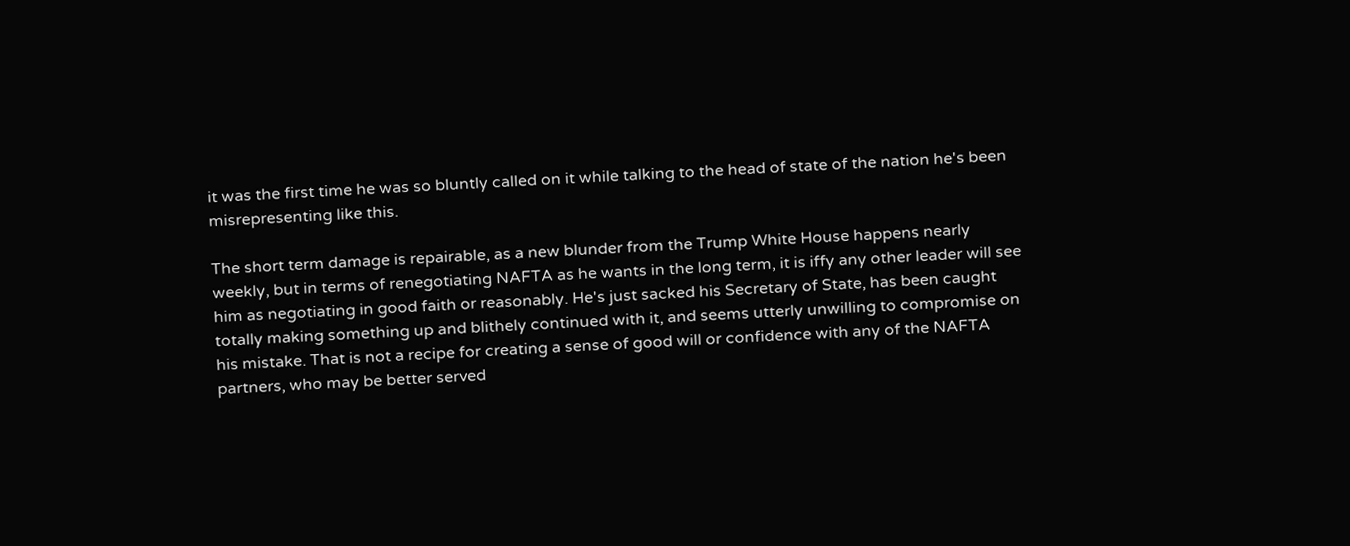it was the first time he was so bluntly called on it while talking to the head of state of the nation he's been misrepresenting like this.

The short term damage is repairable, as a new blunder from the Trump White House happens nearly weekly, but in terms of renegotiating NAFTA as he wants in the long term, it is iffy any other leader will see him as negotiating in good faith or reasonably. He's just sacked his Secretary of State, has been caught totally making something up and blithely continued with it, and seems utterly unwilling to compromise on his mistake. That is not a recipe for creating a sense of good will or confidence with any of the NAFTA partners, who may be better served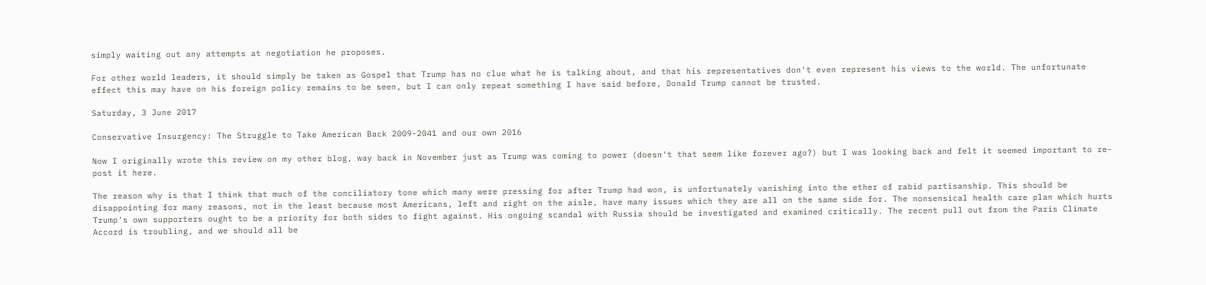simply waiting out any attempts at negotiation he proposes.

For other world leaders, it should simply be taken as Gospel that Trump has no clue what he is talking about, and that his representatives don't even represent his views to the world. The unfortunate effect this may have on his foreign policy remains to be seen, but I can only repeat something I have said before, Donald Trump cannot be trusted.

Saturday, 3 June 2017

Conservative Insurgency: The Struggle to Take American Back 2009-2041 and our own 2016

Now I originally wrote this review on my other blog, way back in November just as Trump was coming to power (doesn't that seem like forever ago?) but I was looking back and felt it seemed important to re-post it here.

The reason why is that I think that much of the conciliatory tone which many were pressing for after Trump had won, is unfortunately vanishing into the ether of rabid partisanship. This should be disappointing for many reasons, not in the least because most Americans, left and right on the aisle, have many issues which they are all on the same side for. The nonsensical health care plan which hurts Trump's own supporters ought to be a priority for both sides to fight against. His ongoing scandal with Russia should be investigated and examined critically. The recent pull out from the Paris Climate Accord is troubling, and we should all be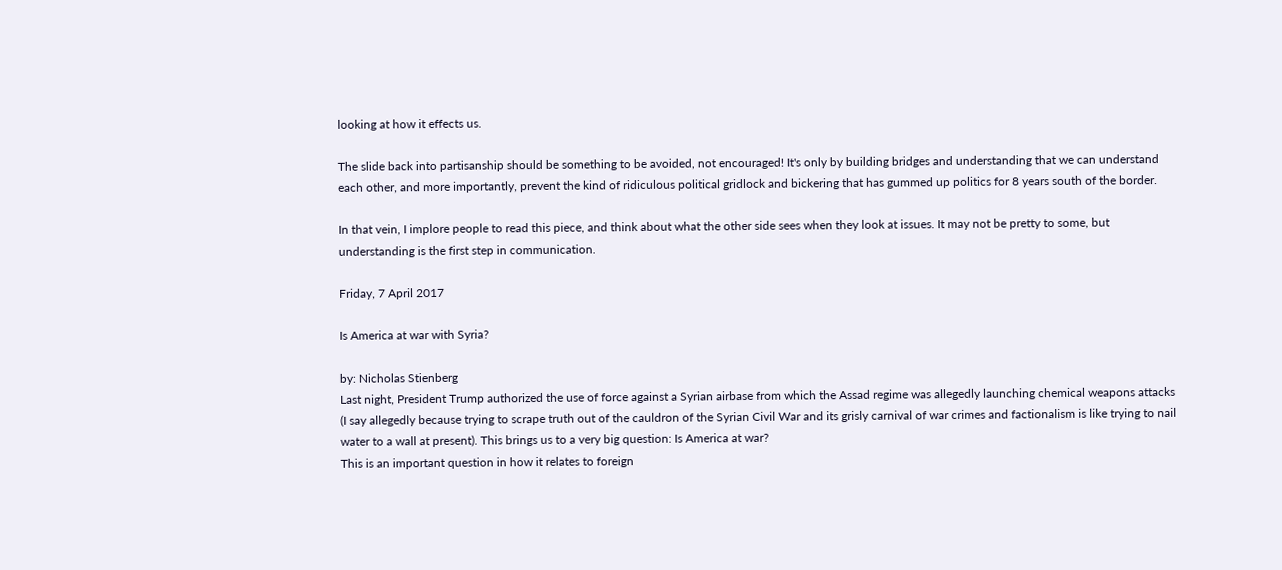looking at how it effects us.

The slide back into partisanship should be something to be avoided, not encouraged! It's only by building bridges and understanding that we can understand each other, and more importantly, prevent the kind of ridiculous political gridlock and bickering that has gummed up politics for 8 years south of the border.

In that vein, I implore people to read this piece, and think about what the other side sees when they look at issues. It may not be pretty to some, but understanding is the first step in communication.

Friday, 7 April 2017

Is America at war with Syria?

by: Nicholas Stienberg
Last night, President Trump authorized the use of force against a Syrian airbase from which the Assad regime was allegedly launching chemical weapons attacks (I say allegedly because trying to scrape truth out of the cauldron of the Syrian Civil War and its grisly carnival of war crimes and factionalism is like trying to nail water to a wall at present). This brings us to a very big question: Is America at war?
This is an important question in how it relates to foreign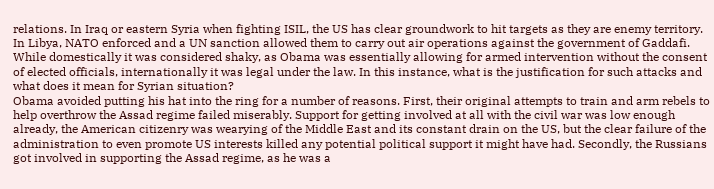relations. In Iraq or eastern Syria when fighting ISIL, the US has clear groundwork to hit targets as they are enemy territory. In Libya, NATO enforced and a UN sanction allowed them to carry out air operations against the government of Gaddafi. While domestically it was considered shaky, as Obama was essentially allowing for armed intervention without the consent of elected officials, internationally it was legal under the law. In this instance, what is the justification for such attacks and what does it mean for Syrian situation?
Obama avoided putting his hat into the ring for a number of reasons. First, their original attempts to train and arm rebels to help overthrow the Assad regime failed miserably. Support for getting involved at all with the civil war was low enough already, the American citizenry was wearying of the Middle East and its constant drain on the US, but the clear failure of the administration to even promote US interests killed any potential political support it might have had. Secondly, the Russians got involved in supporting the Assad regime, as he was a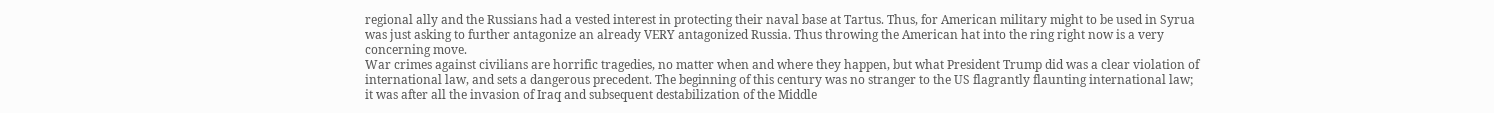regional ally and the Russians had a vested interest in protecting their naval base at Tartus. Thus, for American military might to be used in Syrua was just asking to further antagonize an already VERY antagonized Russia. Thus throwing the American hat into the ring right now is a very concerning move.
War crimes against civilians are horrific tragedies, no matter when and where they happen, but what President Trump did was a clear violation of international law, and sets a dangerous precedent. The beginning of this century was no stranger to the US flagrantly flaunting international law; it was after all the invasion of Iraq and subsequent destabilization of the Middle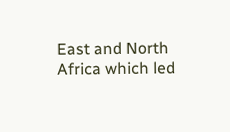East and North Africa which led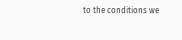to the conditions we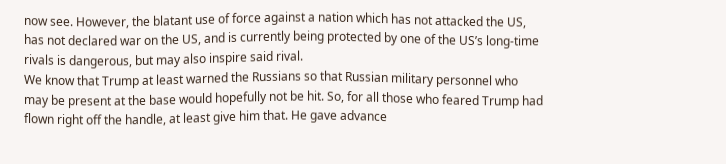now see. However, the blatant use of force against a nation which has not attacked the US, has not declared war on the US, and is currently being protected by one of the US’s long-time rivals is dangerous, but may also inspire said rival.
We know that Trump at least warned the Russians so that Russian military personnel who may be present at the base would hopefully not be hit. So, for all those who feared Trump had flown right off the handle, at least give him that. He gave advance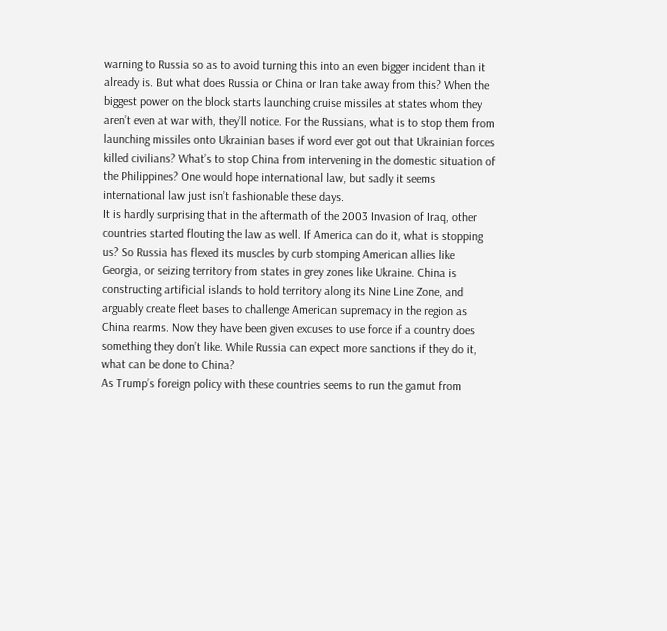warning to Russia so as to avoid turning this into an even bigger incident than it already is. But what does Russia or China or Iran take away from this? When the biggest power on the block starts launching cruise missiles at states whom they aren’t even at war with, they’ll notice. For the Russians, what is to stop them from launching missiles onto Ukrainian bases if word ever got out that Ukrainian forces killed civilians? What’s to stop China from intervening in the domestic situation of the Philippines? One would hope international law, but sadly it seems international law just isn’t fashionable these days.
It is hardly surprising that in the aftermath of the 2003 Invasion of Iraq, other countries started flouting the law as well. If America can do it, what is stopping us? So Russia has flexed its muscles by curb stomping American allies like Georgia, or seizing territory from states in grey zones like Ukraine. China is constructing artificial islands to hold territory along its Nine Line Zone, and arguably create fleet bases to challenge American supremacy in the region as China rearms. Now they have been given excuses to use force if a country does something they don’t like. While Russia can expect more sanctions if they do it, what can be done to China?
As Trump’s foreign policy with these countries seems to run the gamut from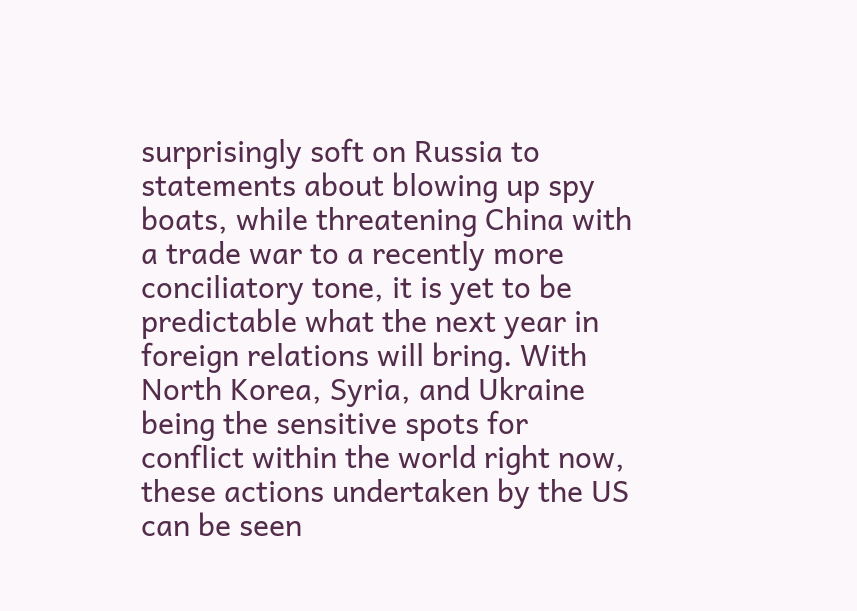surprisingly soft on Russia to statements about blowing up spy boats, while threatening China with a trade war to a recently more conciliatory tone, it is yet to be predictable what the next year in foreign relations will bring. With North Korea, Syria, and Ukraine being the sensitive spots for conflict within the world right now, these actions undertaken by the US can be seen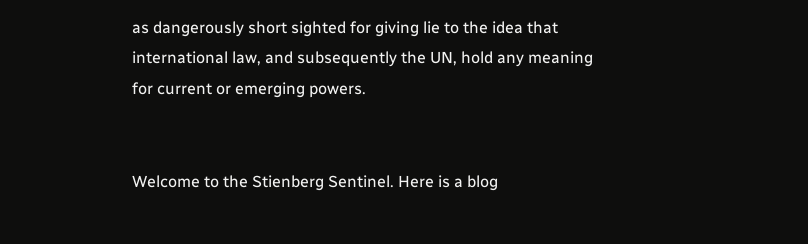as dangerously short sighted for giving lie to the idea that international law, and subsequently the UN, hold any meaning for current or emerging powers.


Welcome to the Stienberg Sentinel. Here is a blog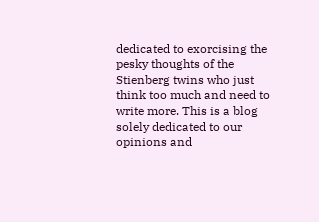dedicated to exorcising the pesky thoughts of the Stienberg twins who just think too much and need to write more. This is a blog solely dedicated to our opinions and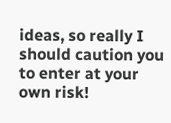ideas, so really I should caution you to enter at your own risk!